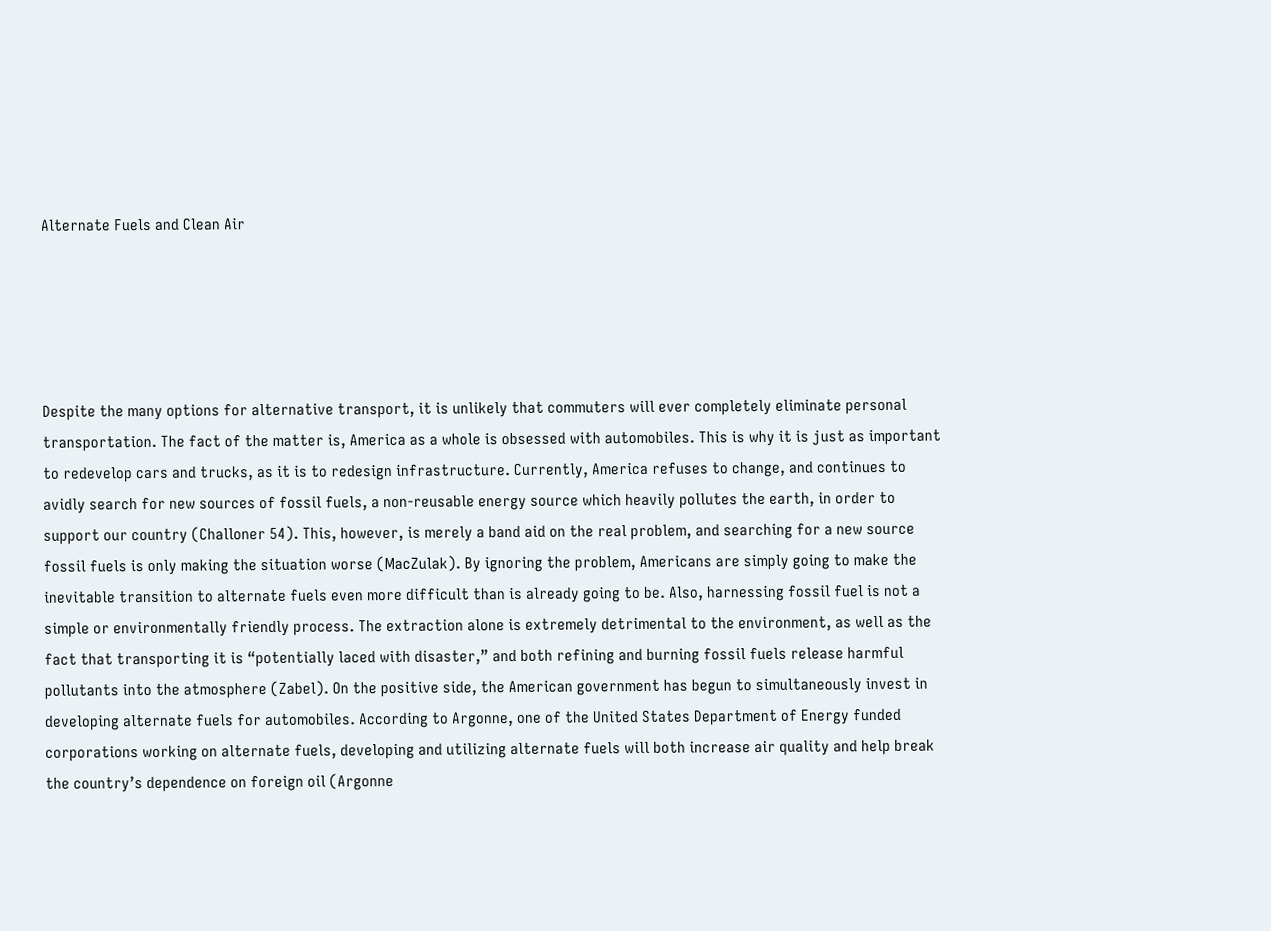Alternate Fuels and Clean Air





Despite the many options for alternative transport, it is unlikely that commuters will ever completely eliminate personal transportation. The fact of the matter is, America as a whole is obsessed with automobiles. This is why it is just as important to redevelop cars and trucks, as it is to redesign infrastructure. Currently, America refuses to change, and continues to avidly search for new sources of fossil fuels, a non-reusable energy source which heavily pollutes the earth, in order to support our country (Challoner 54). This, however, is merely a band aid on the real problem, and searching for a new source fossil fuels is only making the situation worse (MacZulak). By ignoring the problem, Americans are simply going to make the inevitable transition to alternate fuels even more difficult than is already going to be. Also, harnessing fossil fuel is not a simple or environmentally friendly process. The extraction alone is extremely detrimental to the environment, as well as the fact that transporting it is “potentially laced with disaster,” and both refining and burning fossil fuels release harmful pollutants into the atmosphere (Zabel). On the positive side, the American government has begun to simultaneously invest in developing alternate fuels for automobiles. According to Argonne, one of the United States Department of Energy funded corporations working on alternate fuels, developing and utilizing alternate fuels will both increase air quality and help break the country’s dependence on foreign oil (Argonne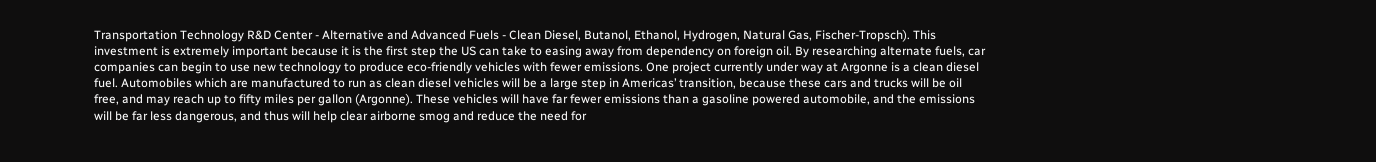Transportation Technology R&D Center - Alternative and Advanced Fuels - Clean Diesel, Butanol, Ethanol, Hydrogen, Natural Gas, Fischer-Tropsch). This investment is extremely important because it is the first step the US can take to easing away from dependency on foreign oil. By researching alternate fuels, car companies can begin to use new technology to produce eco-friendly vehicles with fewer emissions. One project currently under way at Argonne is a clean diesel fuel. Automobiles which are manufactured to run as clean diesel vehicles will be a large step in Americas’ transition, because these cars and trucks will be oil free, and may reach up to fifty miles per gallon (Argonne). These vehicles will have far fewer emissions than a gasoline powered automobile, and the emissions will be far less dangerous, and thus will help clear airborne smog and reduce the need for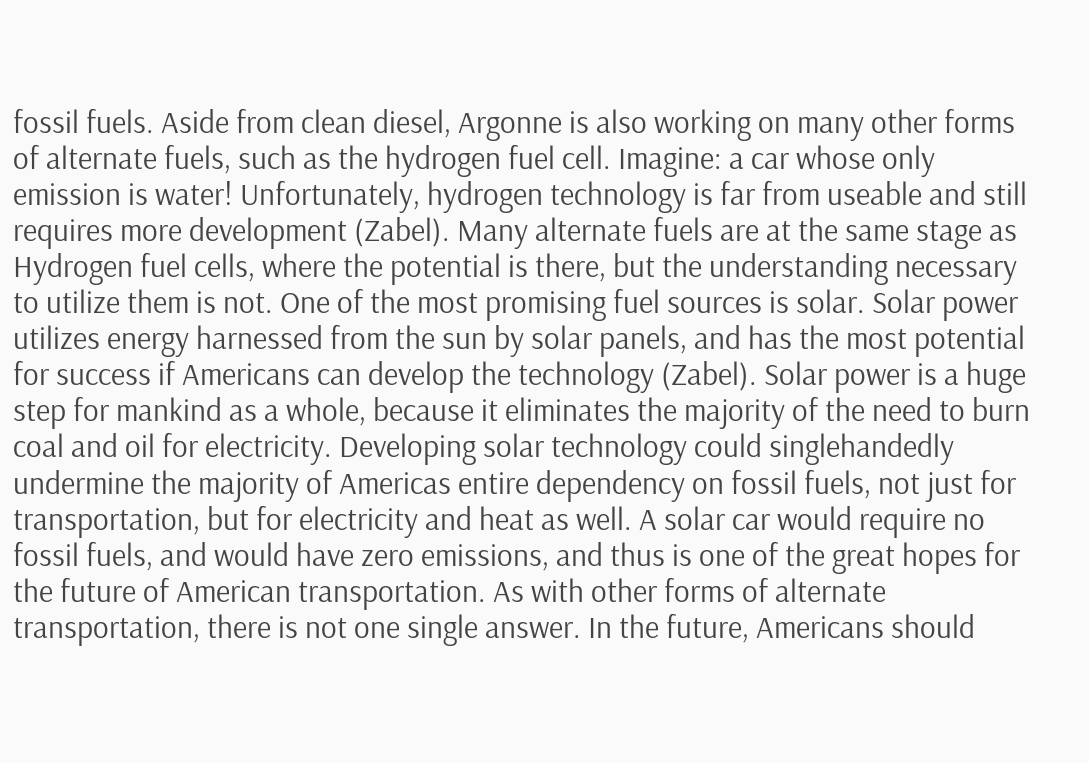fossil fuels. Aside from clean diesel, Argonne is also working on many other forms of alternate fuels, such as the hydrogen fuel cell. Imagine: a car whose only emission is water! Unfortunately, hydrogen technology is far from useable and still requires more development (Zabel). Many alternate fuels are at the same stage as Hydrogen fuel cells, where the potential is there, but the understanding necessary to utilize them is not. One of the most promising fuel sources is solar. Solar power utilizes energy harnessed from the sun by solar panels, and has the most potential for success if Americans can develop the technology (Zabel). Solar power is a huge step for mankind as a whole, because it eliminates the majority of the need to burn coal and oil for electricity. Developing solar technology could singlehandedly undermine the majority of Americas entire dependency on fossil fuels, not just for transportation, but for electricity and heat as well. A solar car would require no fossil fuels, and would have zero emissions, and thus is one of the great hopes for the future of American transportation. As with other forms of alternate transportation, there is not one single answer. In the future, Americans should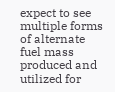expect to see multiple forms of alternate fuel mass produced and utilized for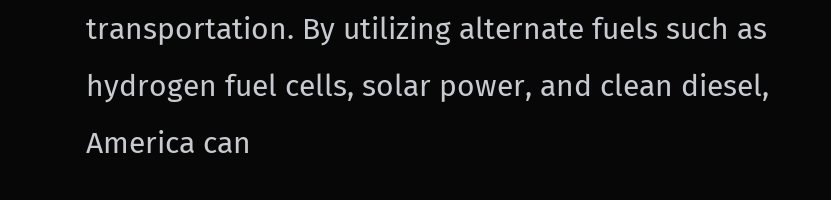transportation. By utilizing alternate fuels such as hydrogen fuel cells, solar power, and clean diesel, America can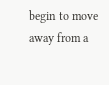begin to move away from a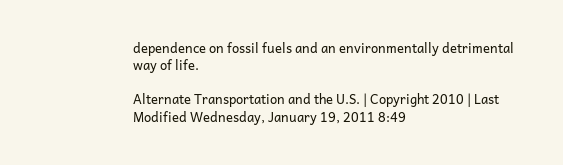dependence on fossil fuels and an environmentally detrimental way of life.

Alternate Transportation and the U.S. | Copyright 2010 | Last Modified Wednesday, January 19, 2011 8:49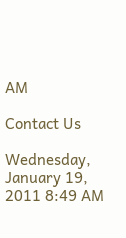AM

Contact Us

Wednesday, January 19, 2011 8:49 AM